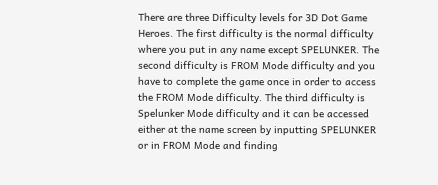There are three Difficulty levels for 3D Dot Game Heroes. The first difficulty is the normal difficulty where you put in any name except SPELUNKER. The second difficulty is FROM Mode difficulty and you have to complete the game once in order to access the FROM Mode difficulty. The third difficulty is Spelunker Mode difficulty and it can be accessed either at the name screen by inputting SPELUNKER or in FROM Mode and finding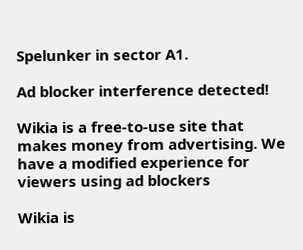Spelunker in sector A1.

Ad blocker interference detected!

Wikia is a free-to-use site that makes money from advertising. We have a modified experience for viewers using ad blockers

Wikia is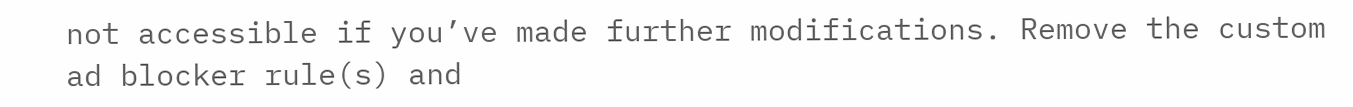not accessible if you’ve made further modifications. Remove the custom ad blocker rule(s) and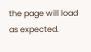the page will load as expected.